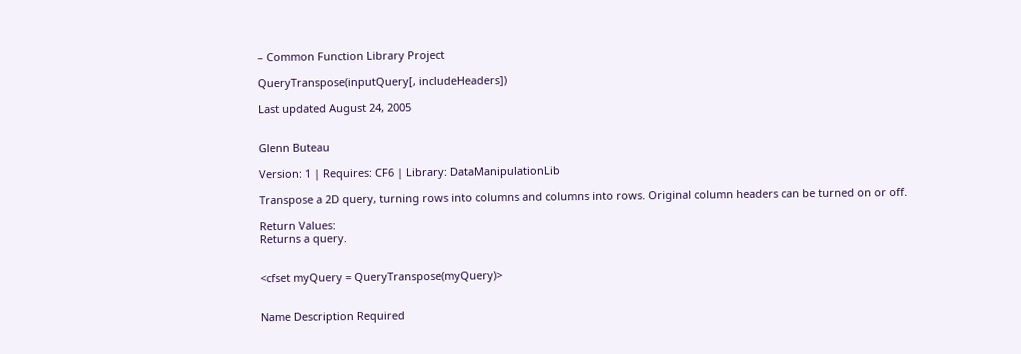– Common Function Library Project

QueryTranspose(inputQuery[, includeHeaders])

Last updated August 24, 2005


Glenn Buteau

Version: 1 | Requires: CF6 | Library: DataManipulationLib

Transpose a 2D query, turning rows into columns and columns into rows. Original column headers can be turned on or off.

Return Values:
Returns a query.


<cfset myQuery = QueryTranspose(myQuery)>


Name Description Required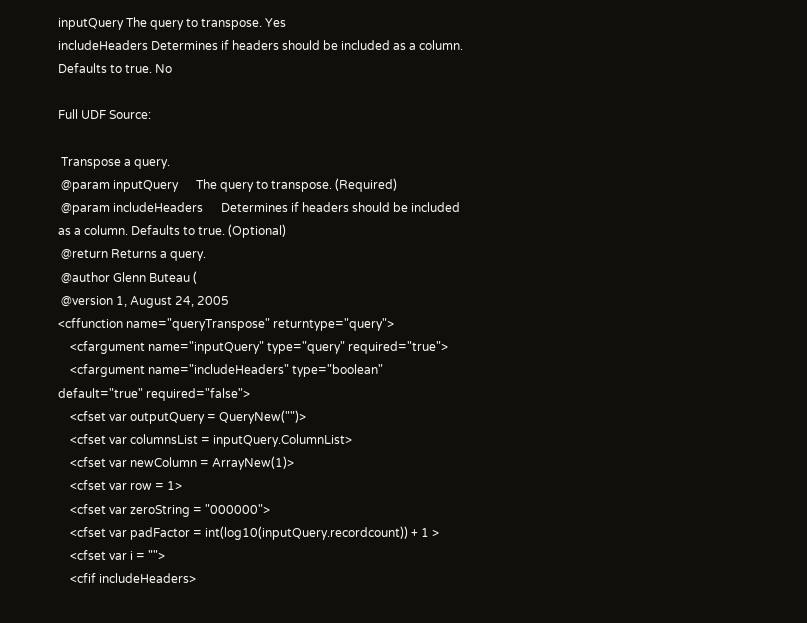inputQuery The query to transpose. Yes
includeHeaders Determines if headers should be included as a column. Defaults to true. No

Full UDF Source:

 Transpose a query.
 @param inputQuery      The query to transpose. (Required)
 @param includeHeaders      Determines if headers should be included as a column. Defaults to true. (Optional)
 @return Returns a query.
 @author Glenn Buteau (
 @version 1, August 24, 2005
<cffunction name="queryTranspose" returntype="query">
    <cfargument name="inputQuery" type="query" required="true">
    <cfargument name="includeHeaders" type="boolean" default="true" required="false">
    <cfset var outputQuery = QueryNew("")>
    <cfset var columnsList = inputQuery.ColumnList>
    <cfset var newColumn = ArrayNew(1)>
    <cfset var row = 1>
    <cfset var zeroString = "000000">
    <cfset var padFactor = int(log10(inputQuery.recordcount)) + 1 >
    <cfset var i = "">
    <cfif includeHeaders>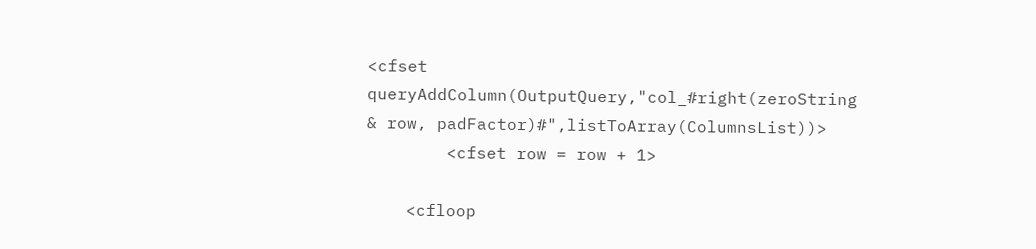<cfset queryAddColumn(OutputQuery,"col_#right(zeroString & row, padFactor)#",listToArray(ColumnsList))>
        <cfset row = row + 1>

    <cfloop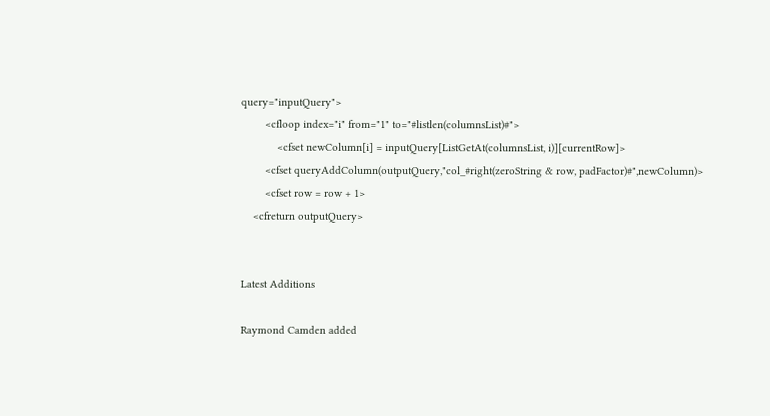query="inputQuery">
        <cfloop index="i" from="1" to="#listlen(columnsList)#">
            <cfset newColumn[i] = inputQuery[ListGetAt(columnsList, i)][currentRow]>
        <cfset queryAddColumn(outputQuery,"col_#right(zeroString & row, padFactor)#",newColumn)>
        <cfset row = row + 1>
    <cfreturn outputQuery>


Latest Additions

Raymond Camden added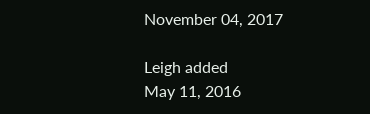November 04, 2017

Leigh added
May 11, 2016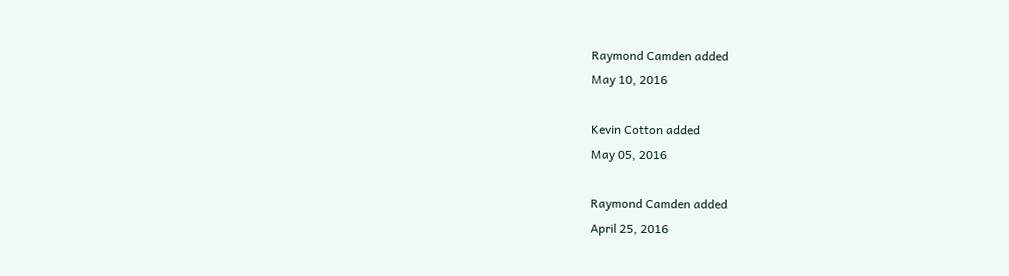Raymond Camden added
May 10, 2016

Kevin Cotton added
May 05, 2016

Raymond Camden added
April 25, 2016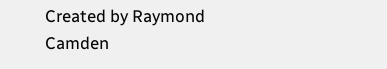Created by Raymond Camden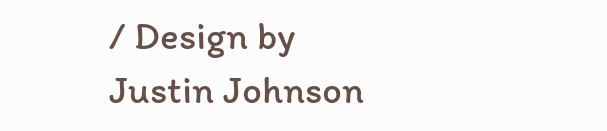/ Design by Justin Johnson